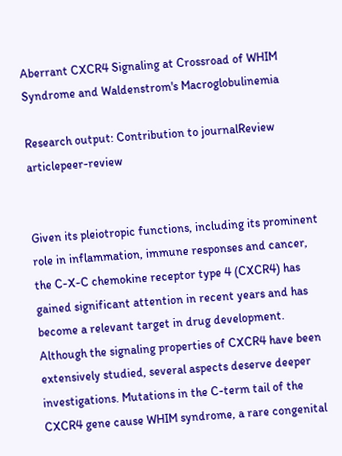Aberrant CXCR4 Signaling at Crossroad of WHIM Syndrome and Waldenstrom's Macroglobulinemia

Research output: Contribution to journalReview articlepeer-review


Given its pleiotropic functions, including its prominent role in inflammation, immune responses and cancer, the C-X-C chemokine receptor type 4 (CXCR4) has gained significant attention in recent years and has become a relevant target in drug development. Although the signaling properties of CXCR4 have been extensively studied, several aspects deserve deeper investigations. Mutations in the C-term tail of the CXCR4 gene cause WHIM syndrome, a rare congenital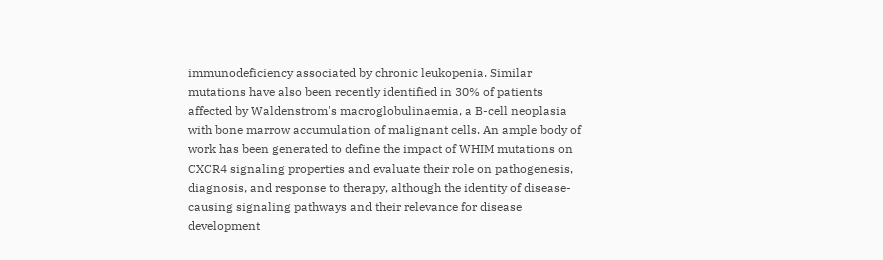immunodeficiency associated by chronic leukopenia. Similar mutations have also been recently identified in 30% of patients affected by Waldenstrom's macroglobulinaemia, a B-cell neoplasia with bone marrow accumulation of malignant cells. An ample body of work has been generated to define the impact of WHIM mutations on CXCR4 signaling properties and evaluate their role on pathogenesis, diagnosis, and response to therapy, although the identity of disease-causing signaling pathways and their relevance for disease development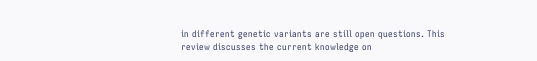in different genetic variants are still open questions. This review discusses the current knowledge on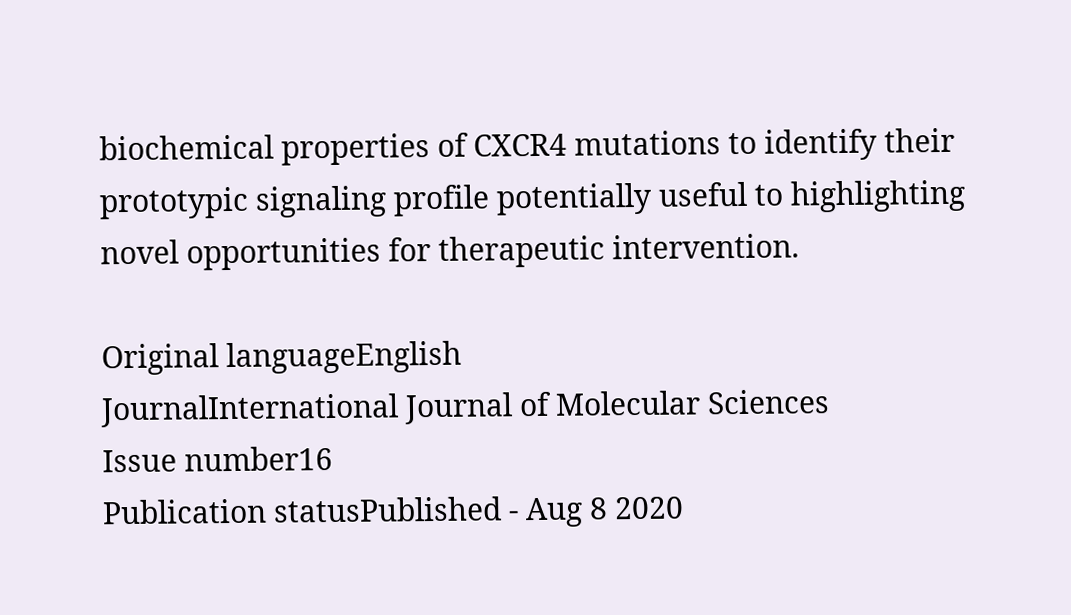biochemical properties of CXCR4 mutations to identify their prototypic signaling profile potentially useful to highlighting novel opportunities for therapeutic intervention.

Original languageEnglish
JournalInternational Journal of Molecular Sciences
Issue number16
Publication statusPublished - Aug 8 2020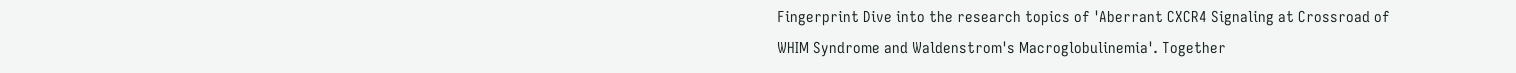Fingerprint Dive into the research topics of 'Aberrant CXCR4 Signaling at Crossroad of WHIM Syndrome and Waldenstrom's Macroglobulinemia'. Together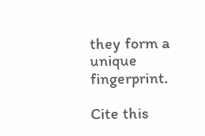they form a unique fingerprint.

Cite this